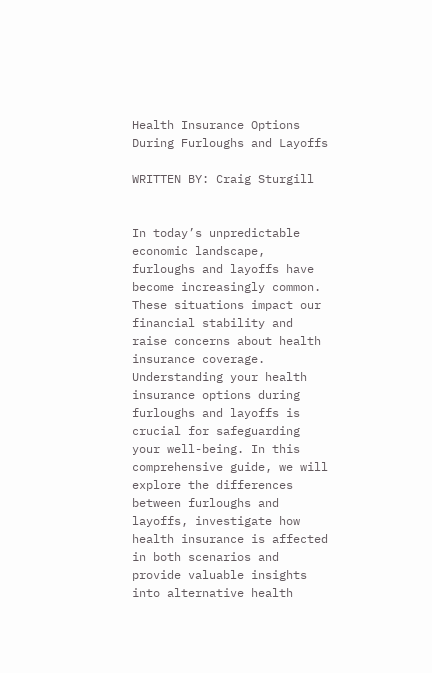Health Insurance Options During Furloughs and Layoffs

WRITTEN BY: Craig Sturgill


In today’s unpredictable economic landscape, furloughs and layoffs have become increasingly common. These situations impact our financial stability and raise concerns about health insurance coverage. Understanding your health insurance options during furloughs and layoffs is crucial for safeguarding your well-being. In this comprehensive guide, we will explore the differences between furloughs and layoffs, investigate how health insurance is affected in both scenarios and provide valuable insights into alternative health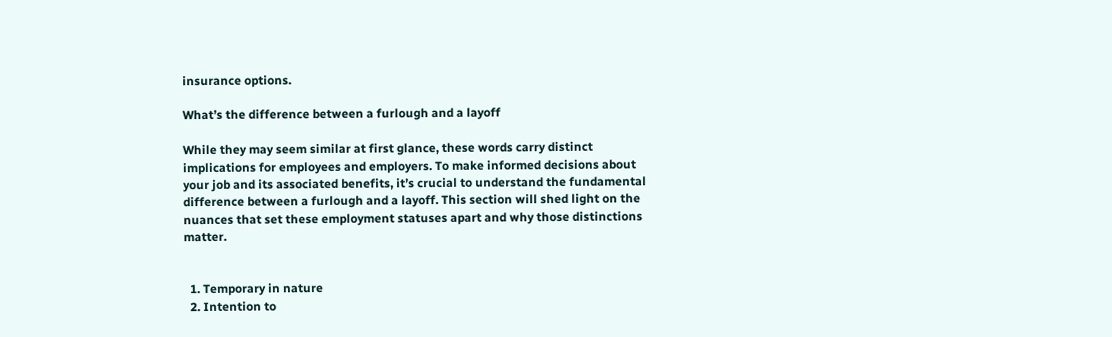insurance options.

What’s the difference between a furlough and a layoff

While they may seem similar at first glance, these words carry distinct implications for employees and employers. To make informed decisions about your job and its associated benefits, it’s crucial to understand the fundamental difference between a furlough and a layoff. This section will shed light on the nuances that set these employment statuses apart and why those distinctions matter.


  1. Temporary in nature
  2. Intention to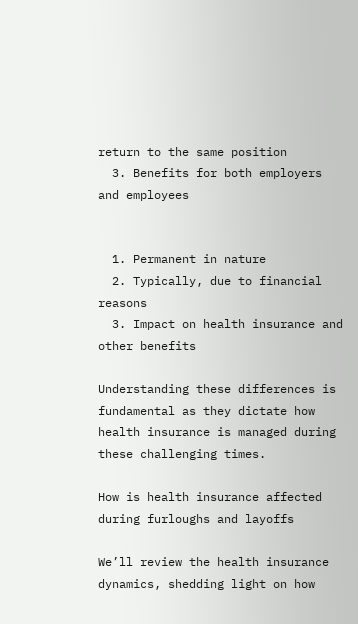return to the same position
  3. Benefits for both employers and employees


  1. Permanent in nature
  2. Typically, due to financial reasons
  3. Impact on health insurance and other benefits

Understanding these differences is fundamental as they dictate how health insurance is managed during these challenging times.

How is health insurance affected during furloughs and layoffs

We’ll review the health insurance dynamics, shedding light on how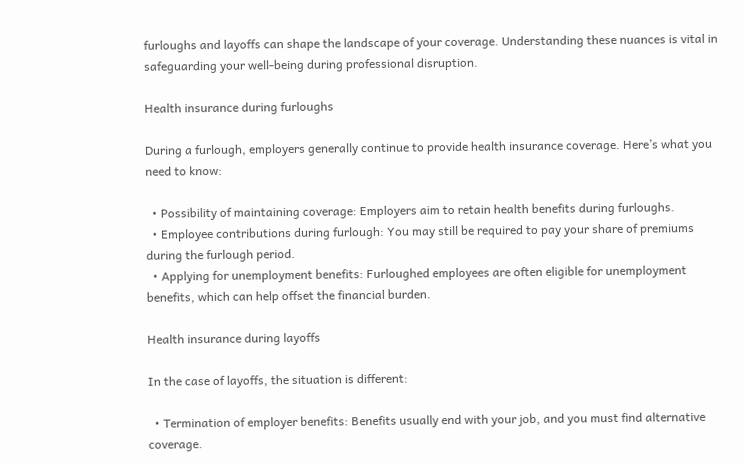furloughs and layoffs can shape the landscape of your coverage. Understanding these nuances is vital in safeguarding your well-being during professional disruption.

Health insurance during furloughs

During a furlough, employers generally continue to provide health insurance coverage. Here’s what you need to know:

  • Possibility of maintaining coverage: Employers aim to retain health benefits during furloughs.
  • Employee contributions during furlough: You may still be required to pay your share of premiums during the furlough period.
  • Applying for unemployment benefits: Furloughed employees are often eligible for unemployment benefits, which can help offset the financial burden.

Health insurance during layoffs

In the case of layoffs, the situation is different:

  • Termination of employer benefits: Benefits usually end with your job, and you must find alternative coverage.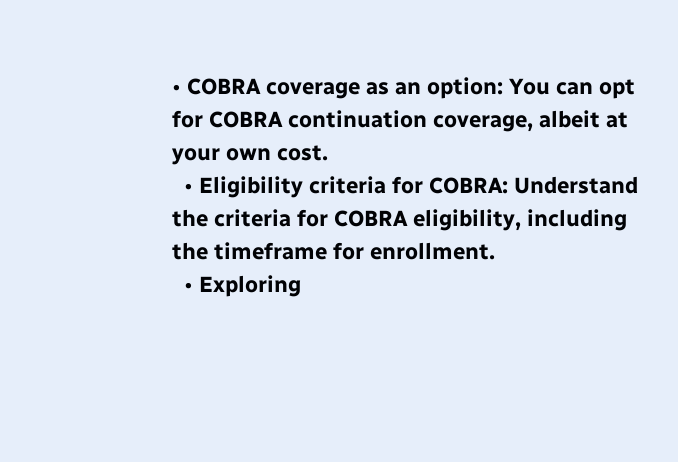• COBRA coverage as an option: You can opt for COBRA continuation coverage, albeit at your own cost.
  • Eligibility criteria for COBRA: Understand the criteria for COBRA eligibility, including the timeframe for enrollment.
  • Exploring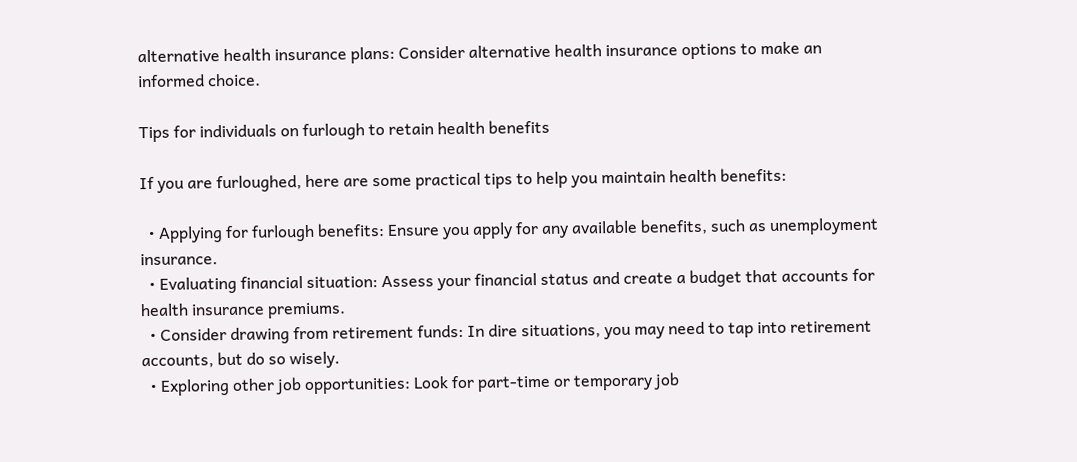alternative health insurance plans: Consider alternative health insurance options to make an informed choice.

Tips for individuals on furlough to retain health benefits

If you are furloughed, here are some practical tips to help you maintain health benefits:

  • Applying for furlough benefits: Ensure you apply for any available benefits, such as unemployment insurance.
  • Evaluating financial situation: Assess your financial status and create a budget that accounts for health insurance premiums.
  • Consider drawing from retirement funds: In dire situations, you may need to tap into retirement accounts, but do so wisely.
  • Exploring other job opportunities: Look for part-time or temporary job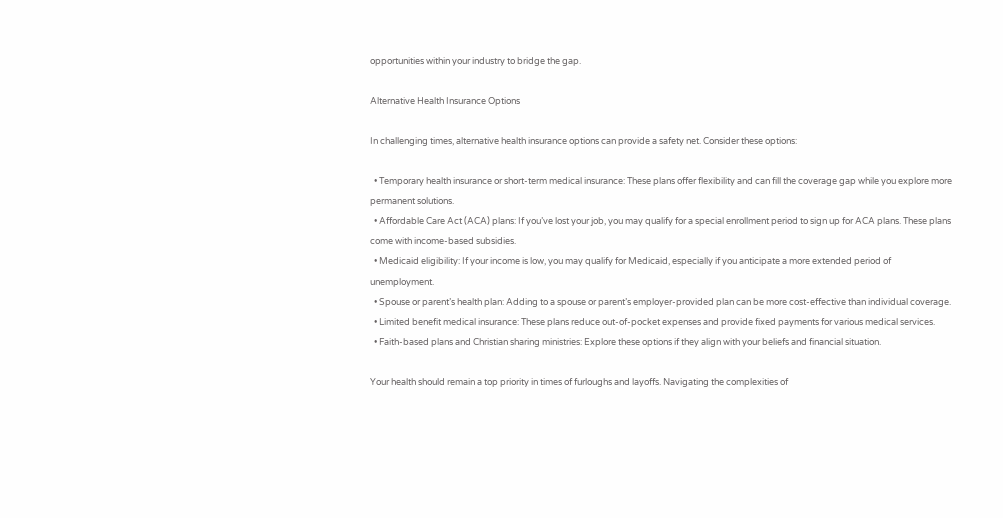opportunities within your industry to bridge the gap.

Alternative Health Insurance Options

In challenging times, alternative health insurance options can provide a safety net. Consider these options:

  • Temporary health insurance or short-term medical insurance: These plans offer flexibility and can fill the coverage gap while you explore more permanent solutions.
  • Affordable Care Act (ACA) plans: If you’ve lost your job, you may qualify for a special enrollment period to sign up for ACA plans. These plans come with income-based subsidies.
  • Medicaid eligibility: If your income is low, you may qualify for Medicaid, especially if you anticipate a more extended period of unemployment.
  • Spouse or parent’s health plan: Adding to a spouse or parent’s employer-provided plan can be more cost-effective than individual coverage.
  • Limited benefit medical insurance: These plans reduce out-of-pocket expenses and provide fixed payments for various medical services.
  • Faith-based plans and Christian sharing ministries: Explore these options if they align with your beliefs and financial situation.

Your health should remain a top priority in times of furloughs and layoffs. Navigating the complexities of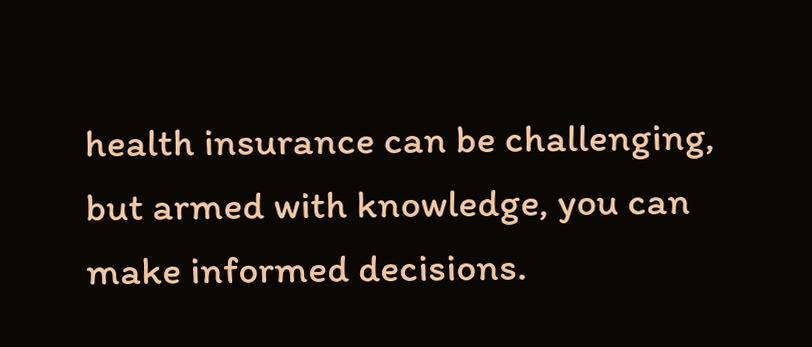health insurance can be challenging, but armed with knowledge, you can make informed decisions.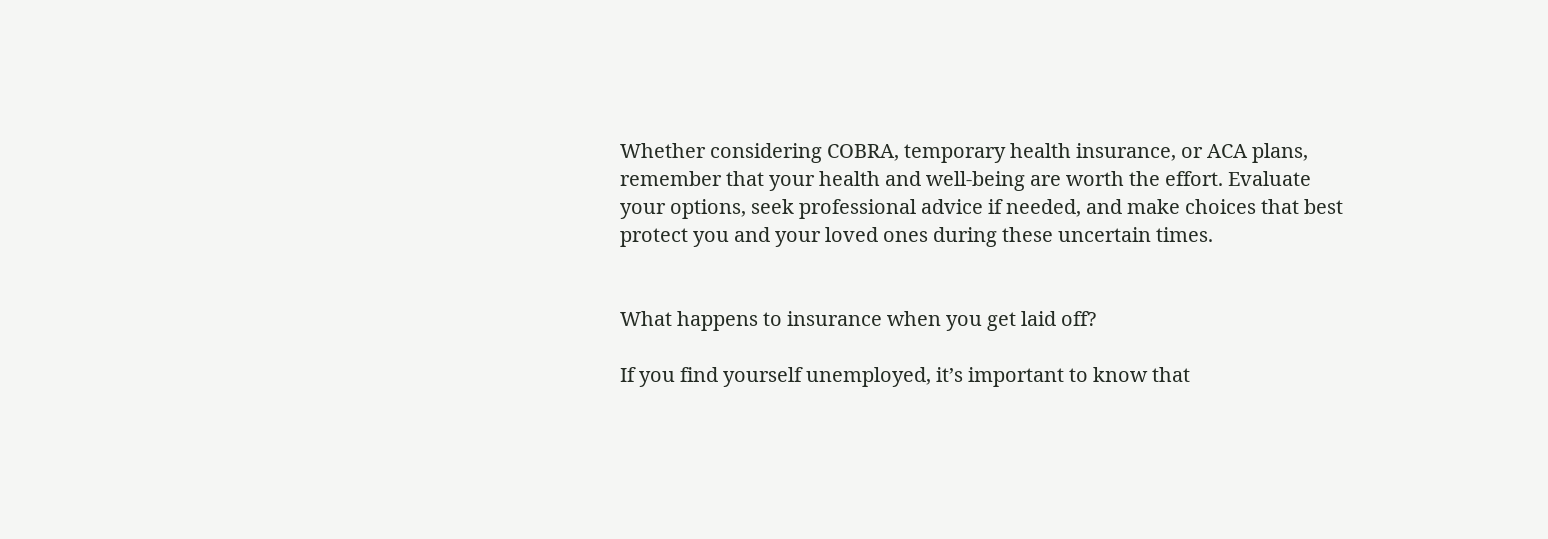Whether considering COBRA, temporary health insurance, or ACA plans, remember that your health and well-being are worth the effort. Evaluate your options, seek professional advice if needed, and make choices that best protect you and your loved ones during these uncertain times.


What happens to insurance when you get laid off?

If you find yourself unemployed, it’s important to know that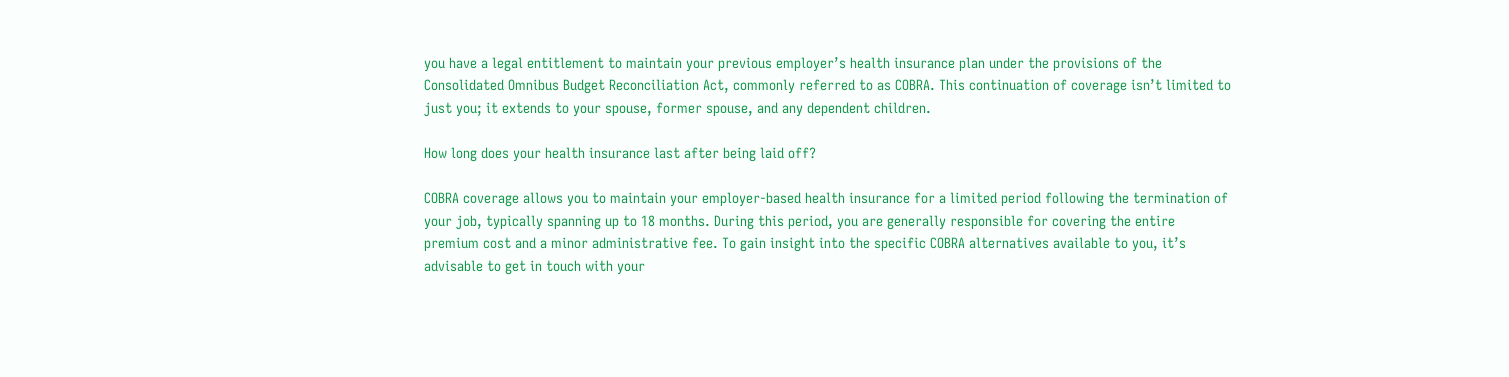you have a legal entitlement to maintain your previous employer’s health insurance plan under the provisions of the Consolidated Omnibus Budget Reconciliation Act, commonly referred to as COBRA. This continuation of coverage isn’t limited to just you; it extends to your spouse, former spouse, and any dependent children.

How long does your health insurance last after being laid off?

COBRA coverage allows you to maintain your employer-based health insurance for a limited period following the termination of your job, typically spanning up to 18 months. During this period, you are generally responsible for covering the entire premium cost and a minor administrative fee. To gain insight into the specific COBRA alternatives available to you, it’s advisable to get in touch with your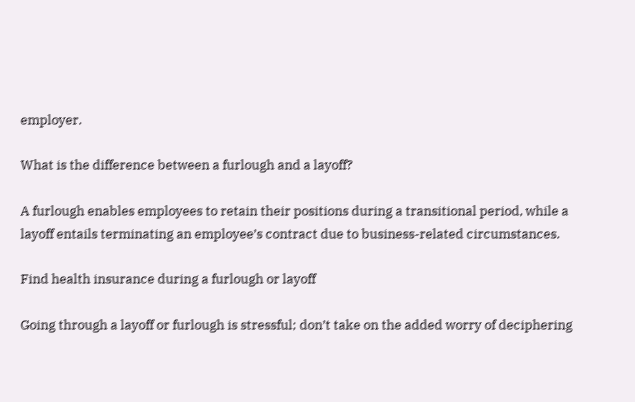employer.

What is the difference between a furlough and a layoff?

A furlough enables employees to retain their positions during a transitional period, while a layoff entails terminating an employee’s contract due to business-related circumstances.

Find health insurance during a furlough or layoff

Going through a layoff or furlough is stressful; don’t take on the added worry of deciphering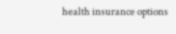health insurance options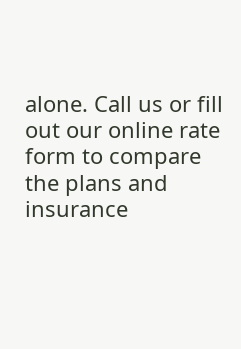alone. Call us or fill out our online rate form to compare the plans and insurance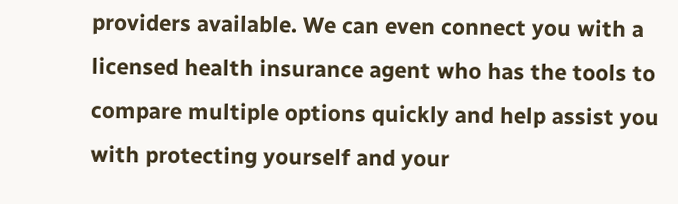providers available. We can even connect you with a licensed health insurance agent who has the tools to compare multiple options quickly and help assist you with protecting yourself and your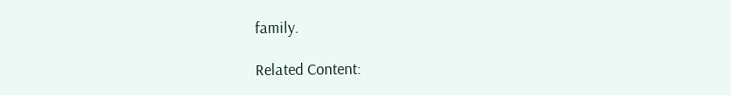family.

Related Content: